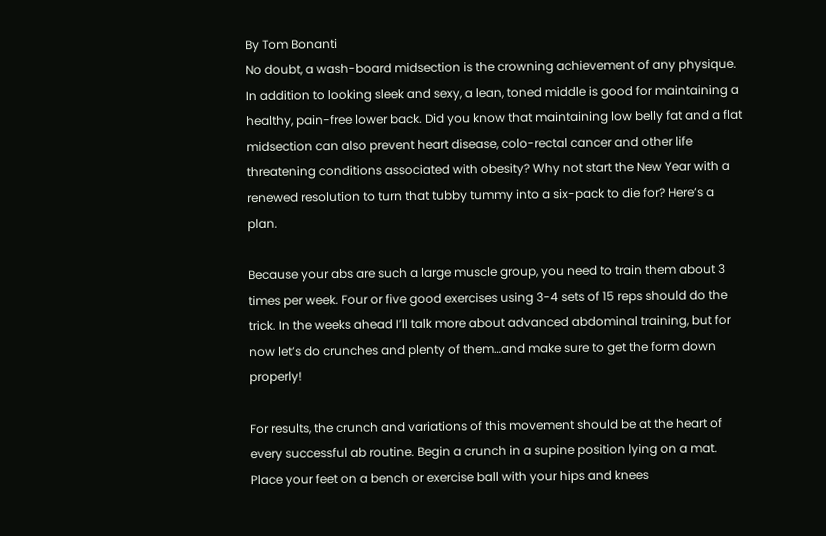By Tom Bonanti
No doubt, a wash-board midsection is the crowning achievement of any physique. In addition to looking sleek and sexy, a lean, toned middle is good for maintaining a healthy, pain-free lower back. Did you know that maintaining low belly fat and a flat midsection can also prevent heart disease, colo-rectal cancer and other life threatening conditions associated with obesity? Why not start the New Year with a renewed resolution to turn that tubby tummy into a six-pack to die for? Here’s a plan.

Because your abs are such a large muscle group, you need to train them about 3 times per week. Four or five good exercises using 3-4 sets of 15 reps should do the trick. In the weeks ahead I’ll talk more about advanced abdominal training, but for now let’s do crunches and plenty of them…and make sure to get the form down properly!

For results, the crunch and variations of this movement should be at the heart of every successful ab routine. Begin a crunch in a supine position lying on a mat. Place your feet on a bench or exercise ball with your hips and knees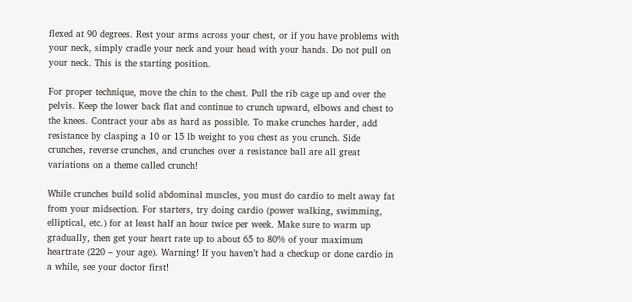flexed at 90 degrees. Rest your arms across your chest, or if you have problems with your neck, simply cradle your neck and your head with your hands. Do not pull on your neck. This is the starting position.

For proper technique, move the chin to the chest. Pull the rib cage up and over the pelvis. Keep the lower back flat and continue to crunch upward, elbows and chest to the knees. Contract your abs as hard as possible. To make crunches harder, add resistance by clasping a 10 or 15 lb weight to you chest as you crunch. Side crunches, reverse crunches, and crunches over a resistance ball are all great variations on a theme called crunch!

While crunches build solid abdominal muscles, you must do cardio to melt away fat from your midsection. For starters, try doing cardio (power walking, swimming, elliptical, etc.) for at least half an hour twice per week. Make sure to warm up gradually, then get your heart rate up to about 65 to 80% of your maximum heartrate (220 – your age). Warning! If you haven’t had a checkup or done cardio in a while, see your doctor first!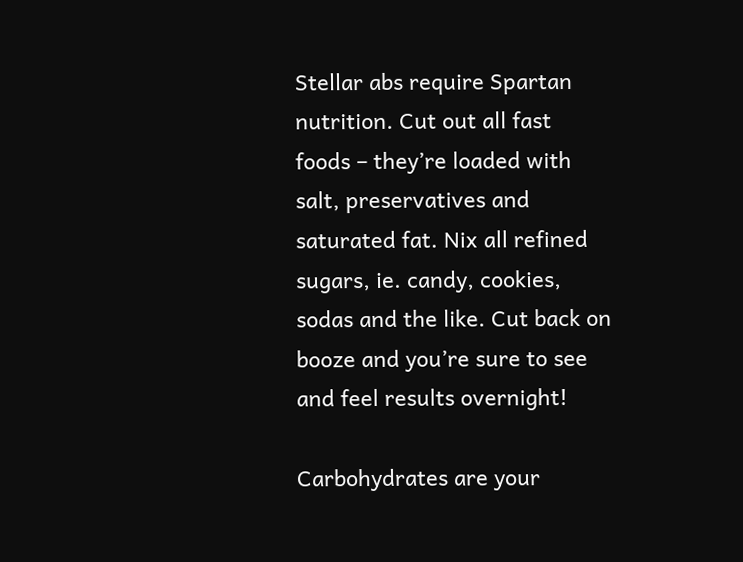Stellar abs require Spartan nutrition. Cut out all fast foods – they’re loaded with salt, preservatives and saturated fat. Nix all refined sugars, ie. candy, cookies, sodas and the like. Cut back on booze and you’re sure to see and feel results overnight!

Carbohydrates are your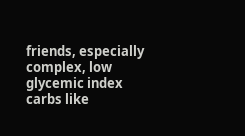friends, especially complex, low glycemic index carbs like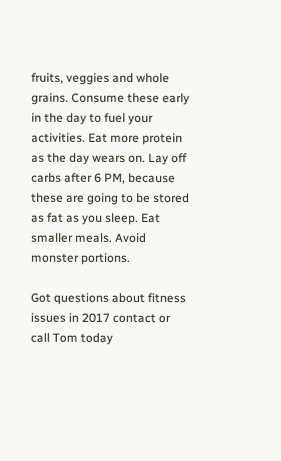fruits, veggies and whole grains. Consume these early in the day to fuel your activities. Eat more protein as the day wears on. Lay off carbs after 6 PM, because these are going to be stored as fat as you sleep. Eat smaller meals. Avoid monster portions.

Got questions about fitness issues in 2017 contact or call Tom today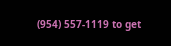(954) 557-1119 to get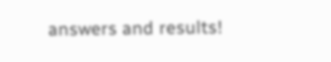answers and results!